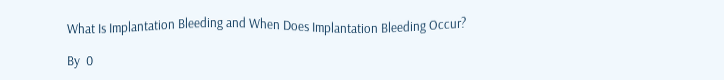What Is Implantation Bleeding and When Does Implantation Bleeding Occur?

By  0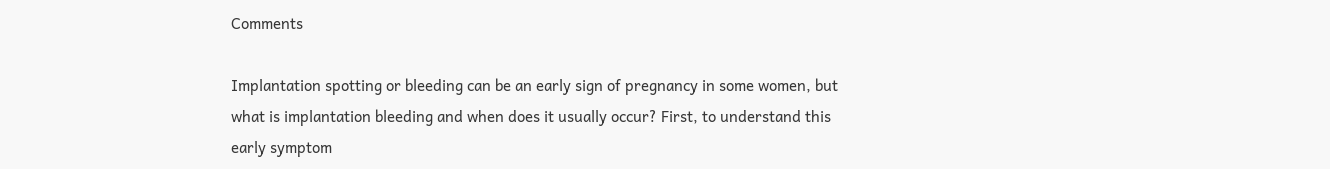Comments

Implantation spotting or bleeding can be an early sign of pregnancy in some women, but what is implantation bleeding and when does it usually occur? First, to understand this early symptom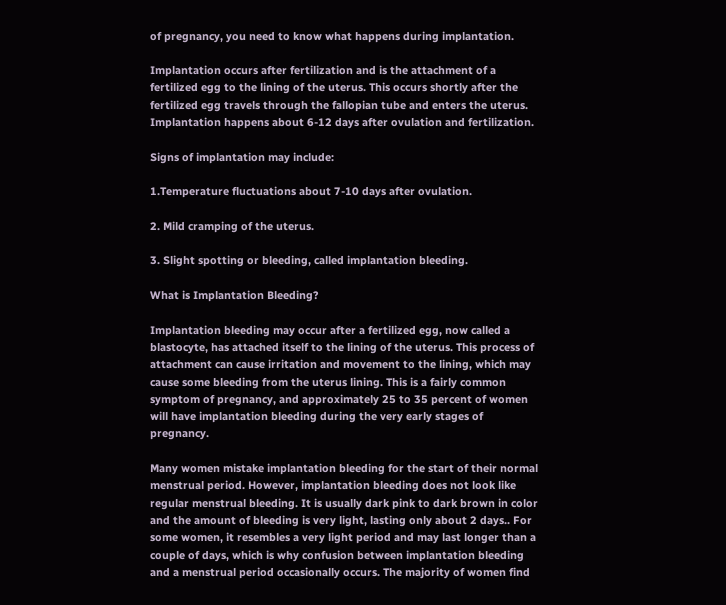of pregnancy, you need to know what happens during implantation.

Implantation occurs after fertilization and is the attachment of a fertilized egg to the lining of the uterus. This occurs shortly after the fertilized egg travels through the fallopian tube and enters the uterus. Implantation happens about 6-12 days after ovulation and fertilization.

Signs of implantation may include:

1.Temperature fluctuations about 7-10 days after ovulation.

2. Mild cramping of the uterus.

3. Slight spotting or bleeding, called implantation bleeding.

What is Implantation Bleeding?

Implantation bleeding may occur after a fertilized egg, now called a blastocyte, has attached itself to the lining of the uterus. This process of attachment can cause irritation and movement to the lining, which may cause some bleeding from the uterus lining. This is a fairly common symptom of pregnancy, and approximately 25 to 35 percent of women will have implantation bleeding during the very early stages of pregnancy.

Many women mistake implantation bleeding for the start of their normal menstrual period. However, implantation bleeding does not look like regular menstrual bleeding. It is usually dark pink to dark brown in color and the amount of bleeding is very light, lasting only about 2 days.. For some women, it resembles a very light period and may last longer than a couple of days, which is why confusion between implantation bleeding and a menstrual period occasionally occurs. The majority of women find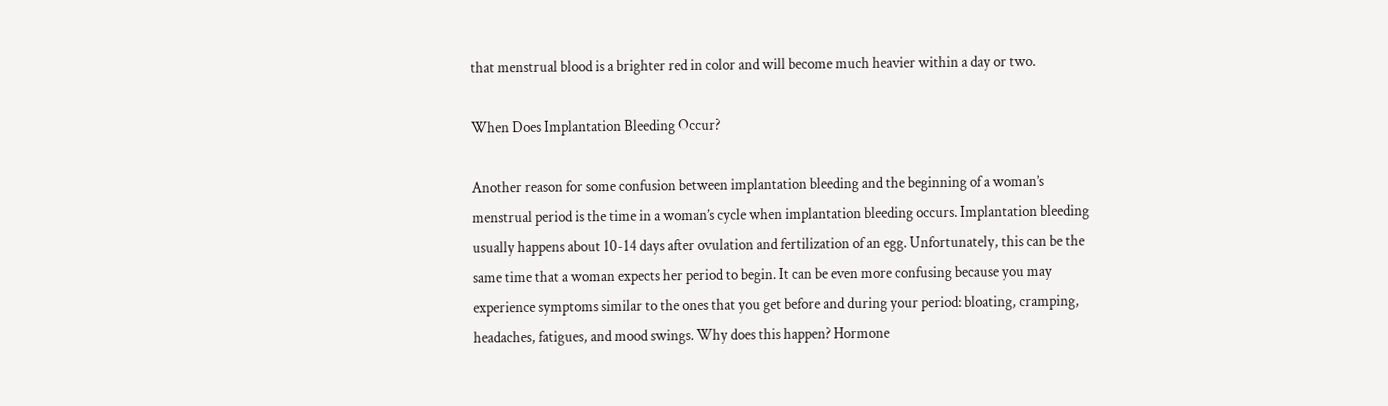that menstrual blood is a brighter red in color and will become much heavier within a day or two.

When Does Implantation Bleeding Occur?

Another reason for some confusion between implantation bleeding and the beginning of a woman’s menstrual period is the time in a woman’s cycle when implantation bleeding occurs. Implantation bleeding usually happens about 10-14 days after ovulation and fertilization of an egg. Unfortunately, this can be the same time that a woman expects her period to begin. It can be even more confusing because you may experience symptoms similar to the ones that you get before and during your period: bloating, cramping, headaches, fatigues, and mood swings. Why does this happen? Hormone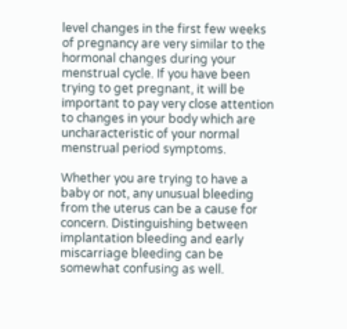level changes in the first few weeks of pregnancy are very similar to the hormonal changes during your menstrual cycle. If you have been trying to get pregnant, it will be important to pay very close attention to changes in your body which are uncharacteristic of your normal menstrual period symptoms.

Whether you are trying to have a baby or not, any unusual bleeding from the uterus can be a cause for concern. Distinguishing between implantation bleeding and early miscarriage bleeding can be somewhat confusing as well.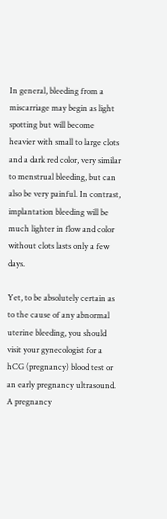In general, bleeding from a miscarriage may begin as light spotting but will become heavier with small to large clots and a dark red color, very similar to menstrual bleeding, but can also be very painful. In contrast, implantation bleeding will be much lighter in flow and color without clots lasts only a few days.

Yet, to be absolutely certain as to the cause of any abnormal uterine bleeding, you should visit your gynecologist for a hCG (pregnancy) blood test or an early pregnancy ultrasound. A pregnancy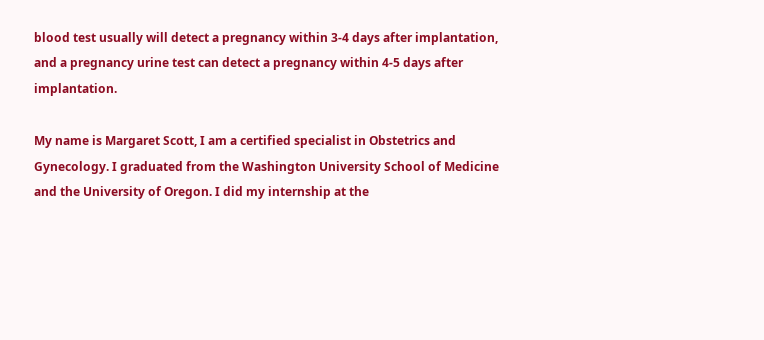blood test usually will detect a pregnancy within 3-4 days after implantation, and a pregnancy urine test can detect a pregnancy within 4-5 days after implantation.

My name is Margaret Scott, I am a certified specialist in Obstetrics and Gynecology. I graduated from the Washington University School of Medicine and the University of Oregon. I did my internship at the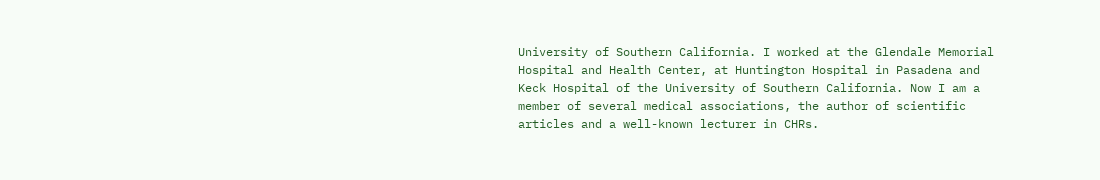University of Southern California. I worked at the Glendale Memorial Hospital and Health Center, at Huntington Hospital in Pasadena and Keck Hospital of the University of Southern California. Now I am a member of several medical associations, the author of scientific articles and a well-known lecturer in CHRs.